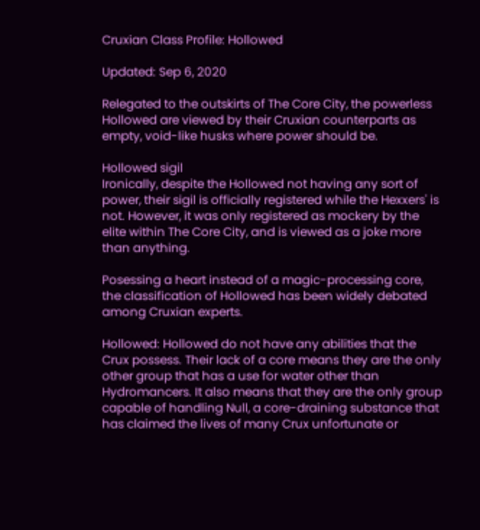Cruxian Class Profile: Hollowed

Updated: Sep 6, 2020

Relegated to the outskirts of The Core City, the powerless Hollowed are viewed by their Cruxian counterparts as empty, void-like husks where power should be.

Hollowed sigil
Ironically, despite the Hollowed not having any sort of power, their sigil is officially registered while the Hexxers' is not. However, it was only registered as mockery by the elite within The Core City, and is viewed as a joke more than anything.

Posessing a heart instead of a magic-processing core, the classification of Hollowed has been widely debated among Cruxian experts.

Hollowed: Hollowed do not have any abilities that the Crux possess. Their lack of a core means they are the only other group that has a use for water other than Hydromancers. It also means that they are the only group capable of handling Null, a core-draining substance that has claimed the lives of many Crux unfortunate or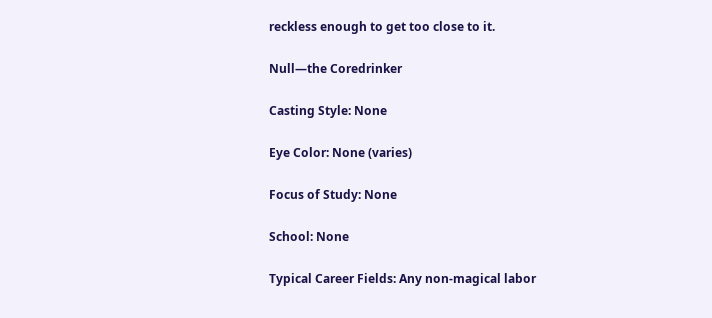reckless enough to get too close to it.

Null—the Coredrinker

Casting Style: None

Eye Color: None (varies)

Focus of Study: None

School: None

Typical Career Fields: Any non-magical labor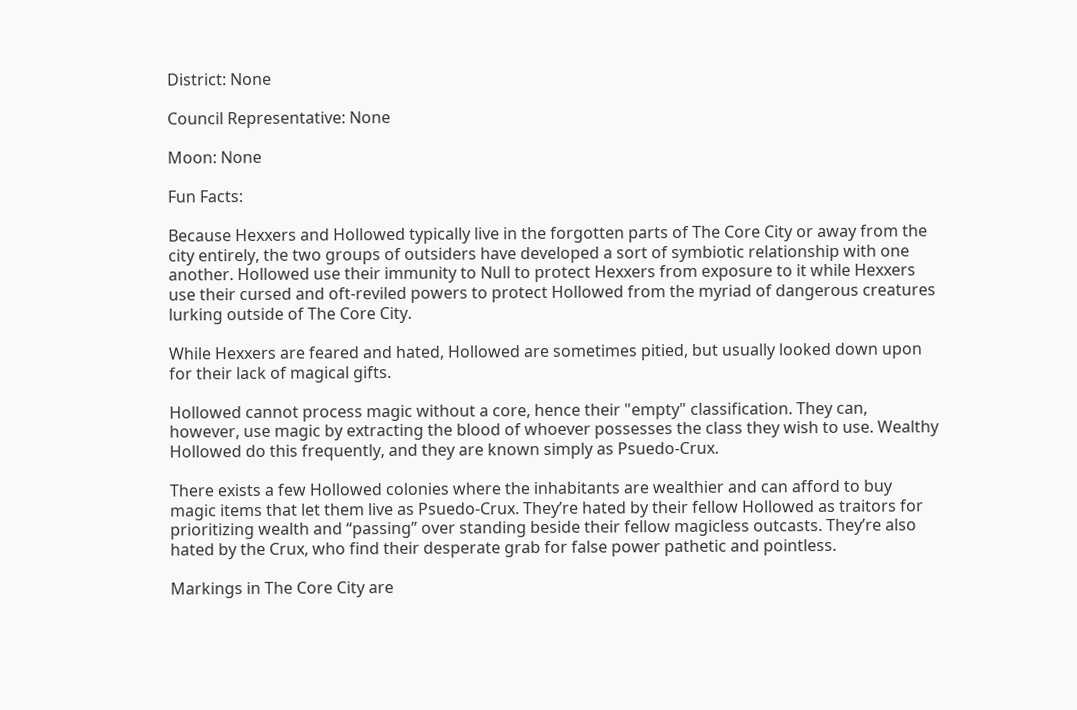District: None

Council Representative: None

Moon: None

Fun Facts:

Because Hexxers and Hollowed typically live in the forgotten parts of The Core City or away from the city entirely, the two groups of outsiders have developed a sort of symbiotic relationship with one another. Hollowed use their immunity to Null to protect Hexxers from exposure to it while Hexxers use their cursed and oft-reviled powers to protect Hollowed from the myriad of dangerous creatures lurking outside of The Core City.

While Hexxers are feared and hated, Hollowed are sometimes pitied, but usually looked down upon for their lack of magical gifts.

Hollowed cannot process magic without a core, hence their "empty" classification. They can, however, use magic by extracting the blood of whoever possesses the class they wish to use. Wealthy Hollowed do this frequently, and they are known simply as Psuedo-Crux.

There exists a few Hollowed colonies where the inhabitants are wealthier and can afford to buy magic items that let them live as Psuedo-Crux. They’re hated by their fellow Hollowed as traitors for prioritizing wealth and “passing” over standing beside their fellow magicless outcasts. They’re also hated by the Crux, who find their desperate grab for false power pathetic and pointless.

Markings in The Core City are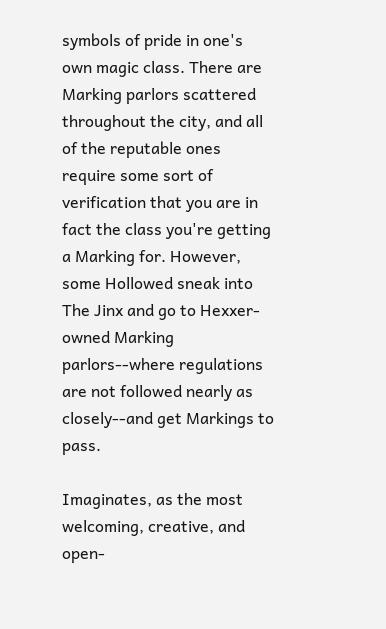symbols of pride in one's own magic class. There are Marking parlors scattered throughout the city, and all of the reputable ones require some sort of verification that you are in fact the class you're getting a Marking for. However, some Hollowed sneak into The Jinx and go to Hexxer-owned Marking parlors--where regulations are not followed nearly as closely--and get Markings to pass.

Imaginates, as the most welcoming, creative, and open-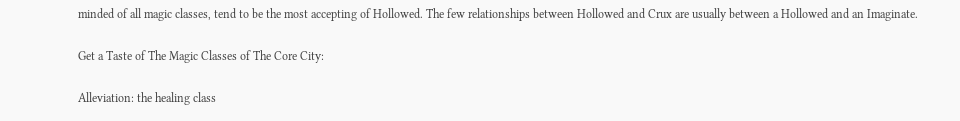minded of all magic classes, tend to be the most accepting of Hollowed. The few relationships between Hollowed and Crux are usually between a Hollowed and an Imaginate.

Get a Taste of The Magic Classes of The Core City:

Alleviation: the healing class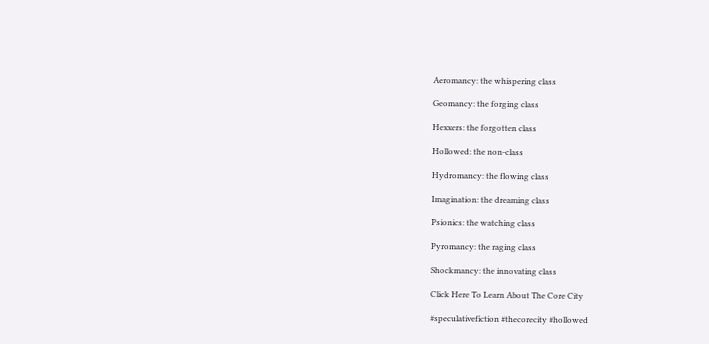Aeromancy: the whispering class

Geomancy: the forging class

Hexxers: the forgotten class

Hollowed: the non-class

Hydromancy: the flowing class

Imagination: the dreaming class

Psionics: the watching class

Pyromancy: the raging class

Shockmancy: the innovating class

Click Here To Learn About The Core City

#speculativefiction #thecorecity #hollowed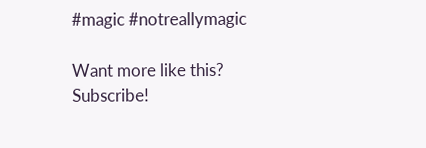#magic #notreallymagic

Want more like this? Subscribe!